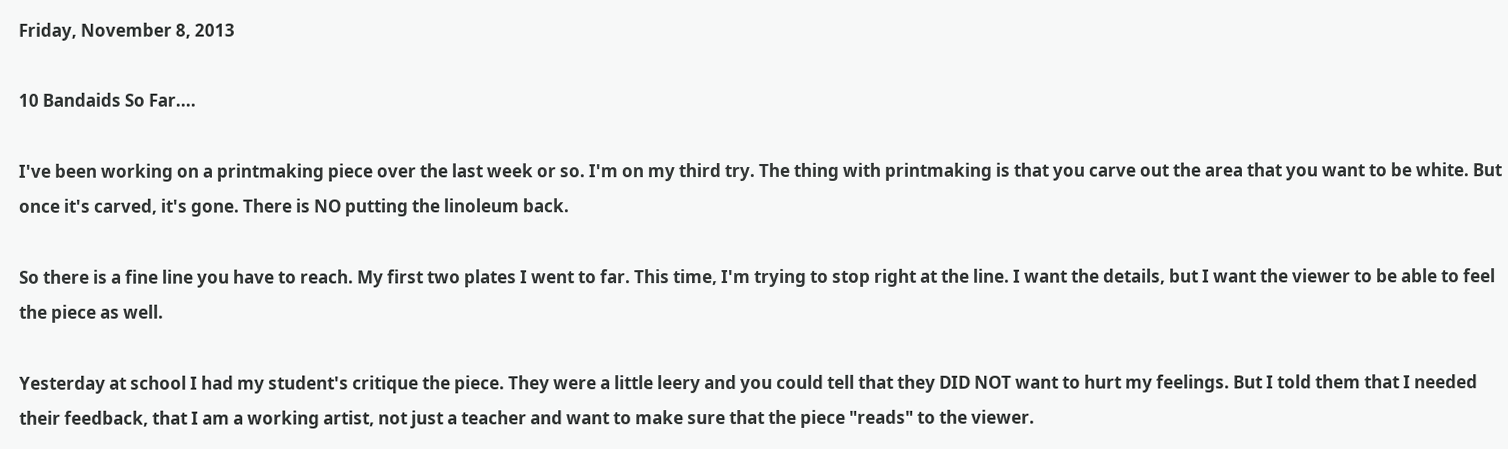Friday, November 8, 2013

10 Bandaids So Far....

I've been working on a printmaking piece over the last week or so. I'm on my third try. The thing with printmaking is that you carve out the area that you want to be white. But once it's carved, it's gone. There is NO putting the linoleum back.

So there is a fine line you have to reach. My first two plates I went to far. This time, I'm trying to stop right at the line. I want the details, but I want the viewer to be able to feel the piece as well.

Yesterday at school I had my student's critique the piece. They were a little leery and you could tell that they DID NOT want to hurt my feelings. But I told them that I needed their feedback, that I am a working artist, not just a teacher and want to make sure that the piece "reads" to the viewer.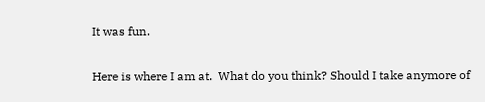It was fun.

Here is where I am at.  What do you think? Should I take anymore of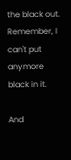the black out. Remember, I can't put anymore black in it.

And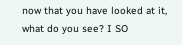now that you have looked at it, what do you see? I SO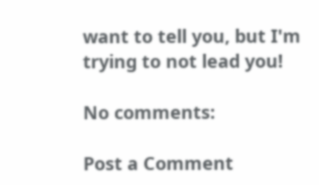want to tell you, but I'm trying to not lead you!

No comments:

Post a Comment